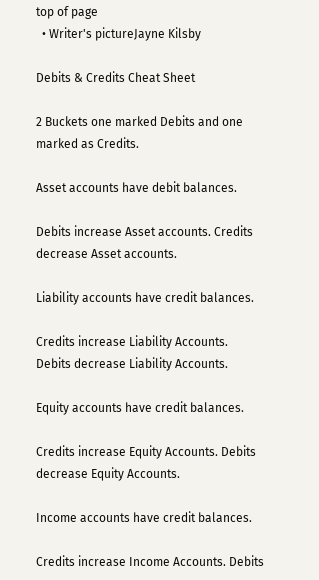top of page
  • Writer's pictureJayne Kilsby

Debits & Credits Cheat Sheet

2 Buckets one marked Debits and one marked as Credits.

Asset accounts have debit balances.

Debits increase Asset accounts. Credits decrease Asset accounts.

Liability accounts have credit balances.

Credits increase Liability Accounts. Debits decrease Liability Accounts.

Equity accounts have credit balances.

Credits increase Equity Accounts. Debits decrease Equity Accounts.

Income accounts have credit balances.

Credits increase Income Accounts. Debits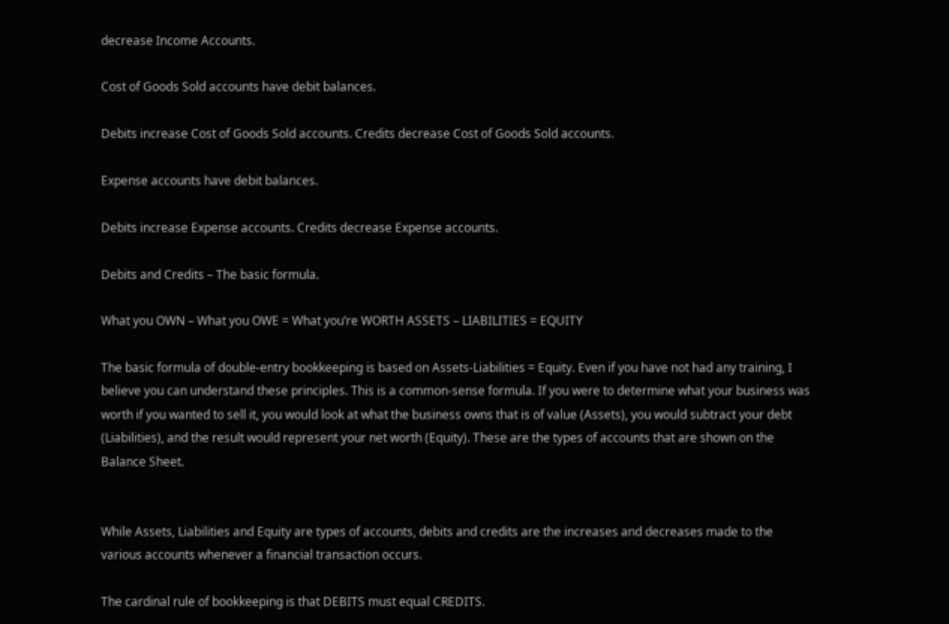decrease Income Accounts.

Cost of Goods Sold accounts have debit balances.

Debits increase Cost of Goods Sold accounts. Credits decrease Cost of Goods Sold accounts.

Expense accounts have debit balances.

Debits increase Expense accounts. Credits decrease Expense accounts.

Debits and Credits – The basic formula.

What you OWN – What you OWE = What you’re WORTH ASSETS – LIABILITIES = EQUITY

The basic formula of double-entry bookkeeping is based on Assets-Liabilities = Equity. Even if you have not had any training, I believe you can understand these principles. This is a common-sense formula. If you were to determine what your business was worth if you wanted to sell it, you would look at what the business owns that is of value (Assets), you would subtract your debt (Liabilities), and the result would represent your net worth (Equity). These are the types of accounts that are shown on the Balance Sheet.


While Assets, Liabilities and Equity are types of accounts, debits and credits are the increases and decreases made to the various accounts whenever a financial transaction occurs.

The cardinal rule of bookkeeping is that DEBITS must equal CREDITS.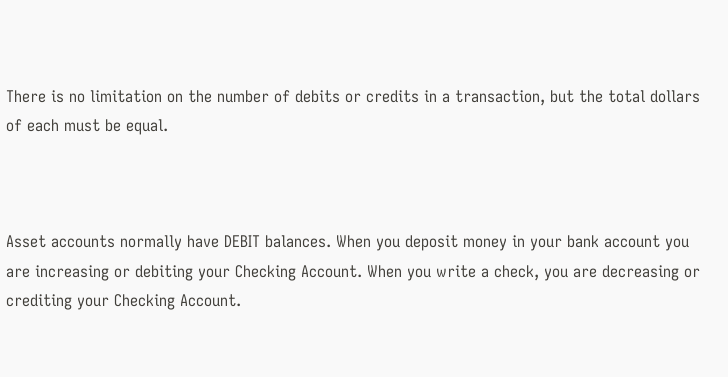There is no limitation on the number of debits or credits in a transaction, but the total dollars of each must be equal.



Asset accounts normally have DEBIT balances. When you deposit money in your bank account you are increasing or debiting your Checking Account. When you write a check, you are decreasing or crediting your Checking Account.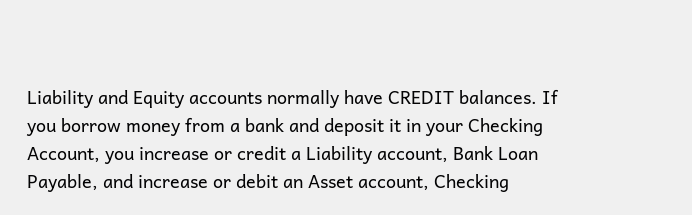Liability and Equity accounts normally have CREDIT balances. If you borrow money from a bank and deposit it in your Checking Account, you increase or credit a Liability account, Bank Loan Payable, and increase or debit an Asset account, Checking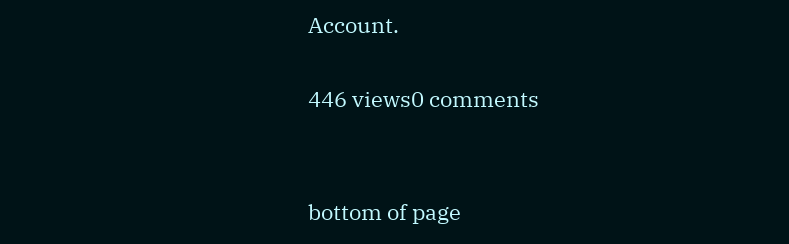Account.

446 views0 comments


bottom of page